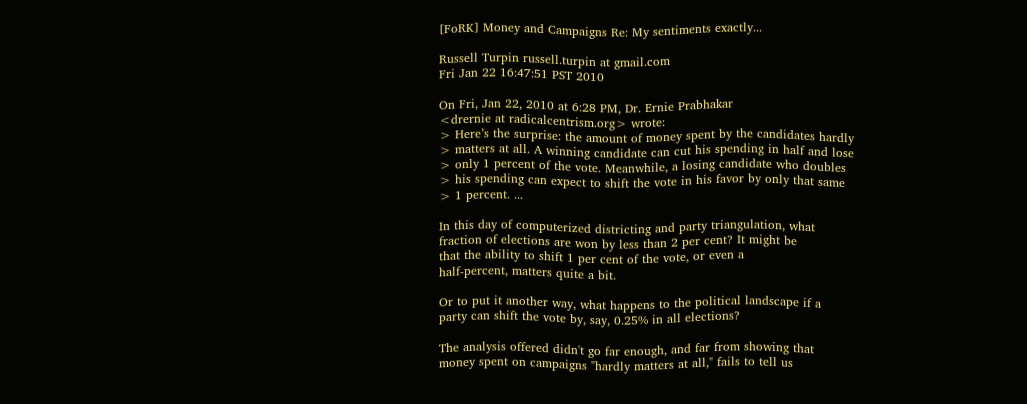[FoRK] Money and Campaigns Re: My sentiments exactly...

Russell Turpin russell.turpin at gmail.com
Fri Jan 22 16:47:51 PST 2010

On Fri, Jan 22, 2010 at 6:28 PM, Dr. Ernie Prabhakar
<drernie at radicalcentrism.org> wrote:
> Here’s the surprise: the amount of money spent by the candidates hardly
> matters at all. A winning candidate can cut his spending in half and lose
> only 1 percent of the vote. Meanwhile, a losing candidate who doubles
> his spending can expect to shift the vote in his favor by only that same
> 1 percent. ...

In this day of computerized districting and party triangulation, what
fraction of elections are won by less than 2 per cent? It might be
that the ability to shift 1 per cent of the vote, or even a
half-percent, matters quite a bit.

Or to put it another way, what happens to the political landscape if a
party can shift the vote by, say, 0.25% in all elections?

The analysis offered didn't go far enough, and far from showing that
money spent on campaigns "hardly matters at all," fails to tell us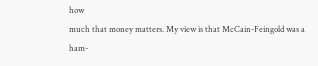how
much that money matters. My view is that McCain-Feingold was a
ham-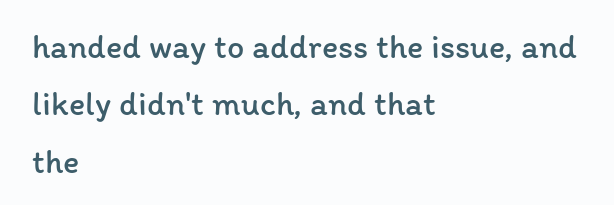handed way to address the issue, and likely didn't much, and that
the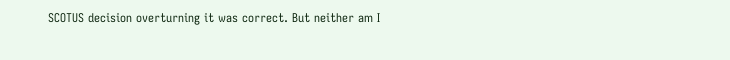SCOTUS decision overturning it was correct. But neither am I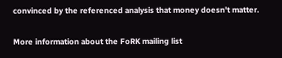convinced by the referenced analysis that money doesn't matter.

More information about the FoRK mailing list